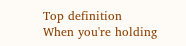Top definition
When you're holding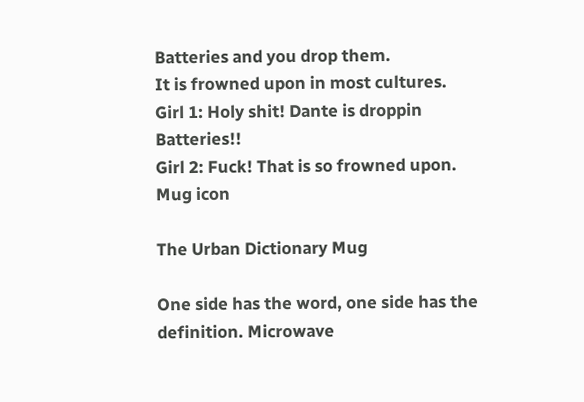Batteries and you drop them.
It is frowned upon in most cultures.
Girl 1: Holy shit! Dante is droppin Batteries!!
Girl 2: Fuck! That is so frowned upon.
Mug icon

The Urban Dictionary Mug

One side has the word, one side has the definition. Microwave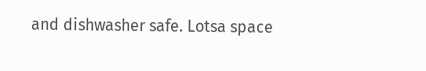and dishwasher safe. Lotsa space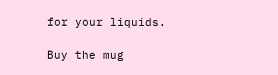for your liquids.

Buy the mug